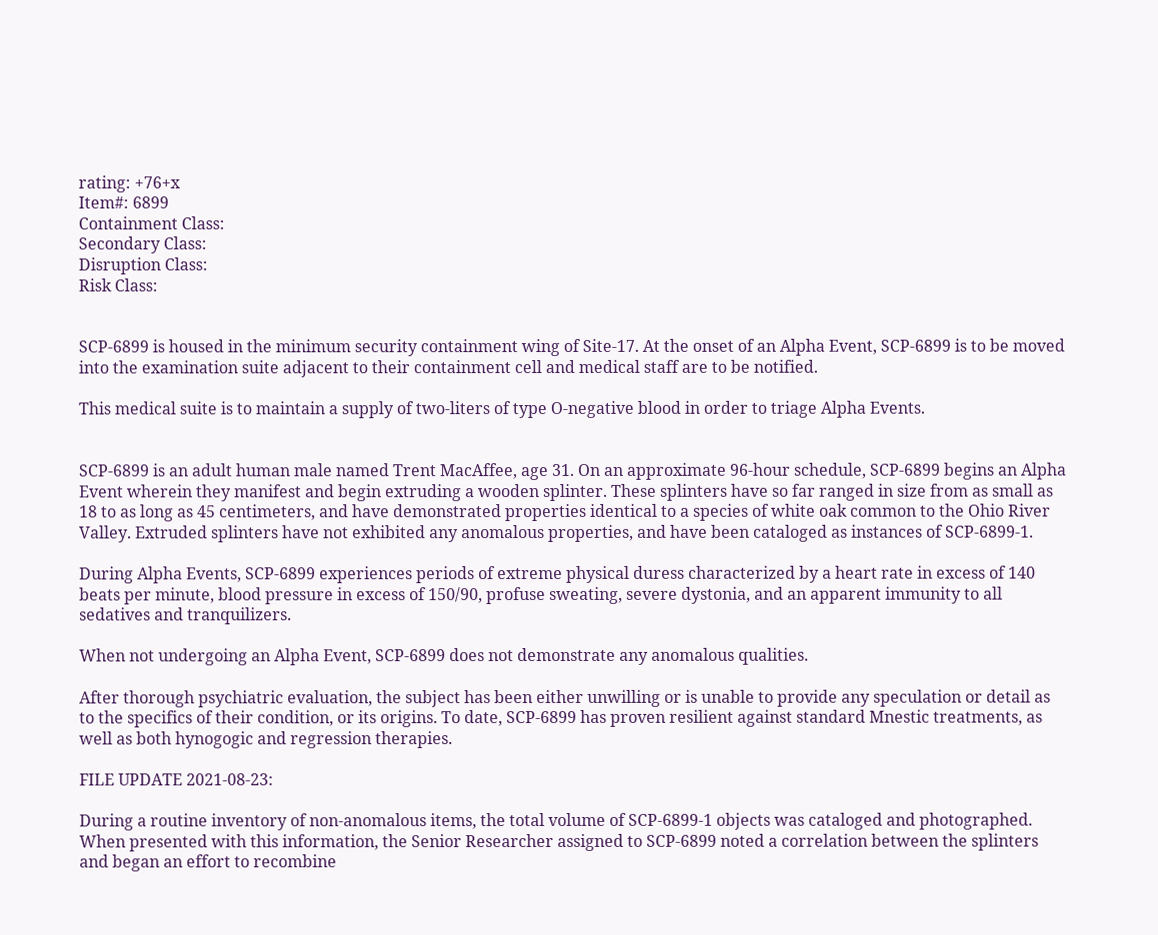rating: +76+x
Item#: 6899
Containment Class:
Secondary Class:
Disruption Class:
Risk Class:


SCP-6899 is housed in the minimum security containment wing of Site-17. At the onset of an Alpha Event, SCP-6899 is to be moved into the examination suite adjacent to their containment cell and medical staff are to be notified.

This medical suite is to maintain a supply of two-liters of type O-negative blood in order to triage Alpha Events.


SCP-6899 is an adult human male named Trent MacAffee, age 31. On an approximate 96-hour schedule, SCP-6899 begins an Alpha Event wherein they manifest and begin extruding a wooden splinter. These splinters have so far ranged in size from as small as 18 to as long as 45 centimeters, and have demonstrated properties identical to a species of white oak common to the Ohio River Valley. Extruded splinters have not exhibited any anomalous properties, and have been cataloged as instances of SCP-6899-1.

During Alpha Events, SCP-6899 experiences periods of extreme physical duress characterized by a heart rate in excess of 140 beats per minute, blood pressure in excess of 150/90, profuse sweating, severe dystonia, and an apparent immunity to all sedatives and tranquilizers.

When not undergoing an Alpha Event, SCP-6899 does not demonstrate any anomalous qualities.

After thorough psychiatric evaluation, the subject has been either unwilling or is unable to provide any speculation or detail as to the specifics of their condition, or its origins. To date, SCP-6899 has proven resilient against standard Mnestic treatments, as well as both hynogogic and regression therapies.

FILE UPDATE 2021-08-23:

During a routine inventory of non-anomalous items, the total volume of SCP-6899-1 objects was cataloged and photographed. When presented with this information, the Senior Researcher assigned to SCP-6899 noted a correlation between the splinters and began an effort to recombine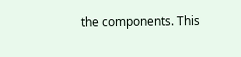the components. This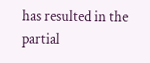has resulted in the partial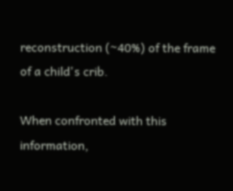reconstruction (~40%) of the frame of a child's crib.

When confronted with this information,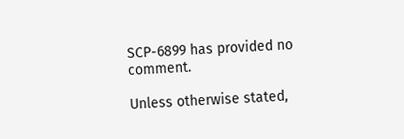SCP-6899 has provided no comment.

Unless otherwise stated,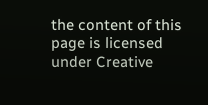the content of this page is licensed under Creative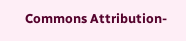Commons Attribution-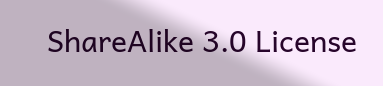ShareAlike 3.0 License